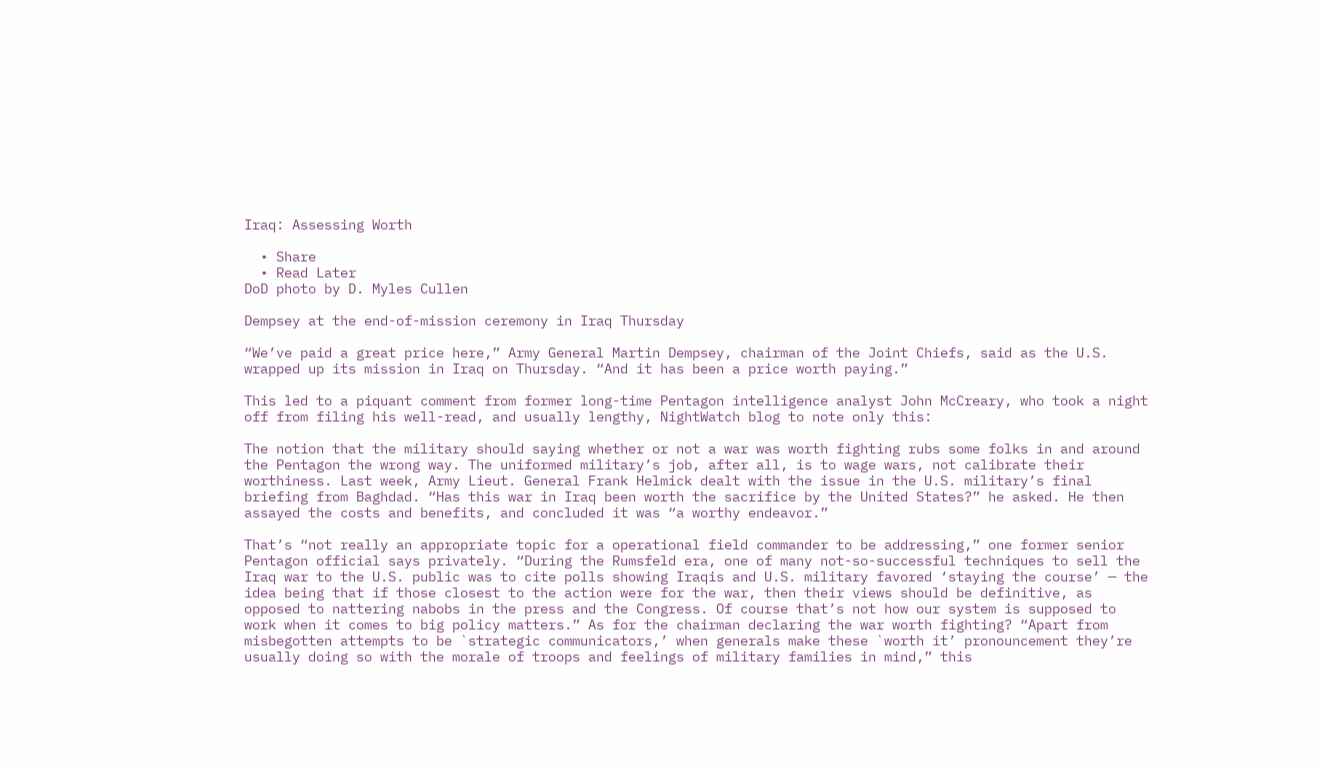Iraq: Assessing Worth

  • Share
  • Read Later
DoD photo by D. Myles Cullen

Dempsey at the end-of-mission ceremony in Iraq Thursday

“We’ve paid a great price here,” Army General Martin Dempsey, chairman of the Joint Chiefs, said as the U.S. wrapped up its mission in Iraq on Thursday. “And it has been a price worth paying.”

This led to a piquant comment from former long-time Pentagon intelligence analyst John McCreary, who took a night off from filing his well-read, and usually lengthy, NightWatch blog to note only this:

The notion that the military should saying whether or not a war was worth fighting rubs some folks in and around the Pentagon the wrong way. The uniformed military’s job, after all, is to wage wars, not calibrate their worthiness. Last week, Army Lieut. General Frank Helmick dealt with the issue in the U.S. military’s final briefing from Baghdad. “Has this war in Iraq been worth the sacrifice by the United States?” he asked. He then assayed the costs and benefits, and concluded it was “a worthy endeavor.”

That’s “not really an appropriate topic for a operational field commander to be addressing,” one former senior Pentagon official says privately. “During the Rumsfeld era, one of many not-so-successful techniques to sell the Iraq war to the U.S. public was to cite polls showing Iraqis and U.S. military favored ‘staying the course’ — the idea being that if those closest to the action were for the war, then their views should be definitive, as opposed to nattering nabobs in the press and the Congress. Of course that’s not how our system is supposed to work when it comes to big policy matters.” As for the chairman declaring the war worth fighting? “Apart from misbegotten attempts to be `strategic communicators,’ when generals make these `worth it’ pronouncement they’re usually doing so with the morale of troops and feelings of military families in mind,” this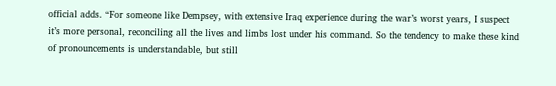official adds. “For someone like Dempsey, with extensive Iraq experience during the war’s worst years, I suspect it’s more personal, reconciling all the lives and limbs lost under his command. So the tendency to make these kind of pronouncements is understandable, but still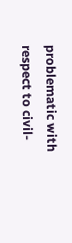problematic with respect to civil-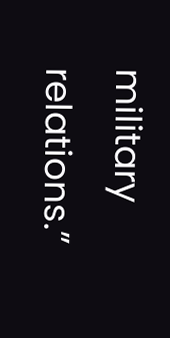military relations.”